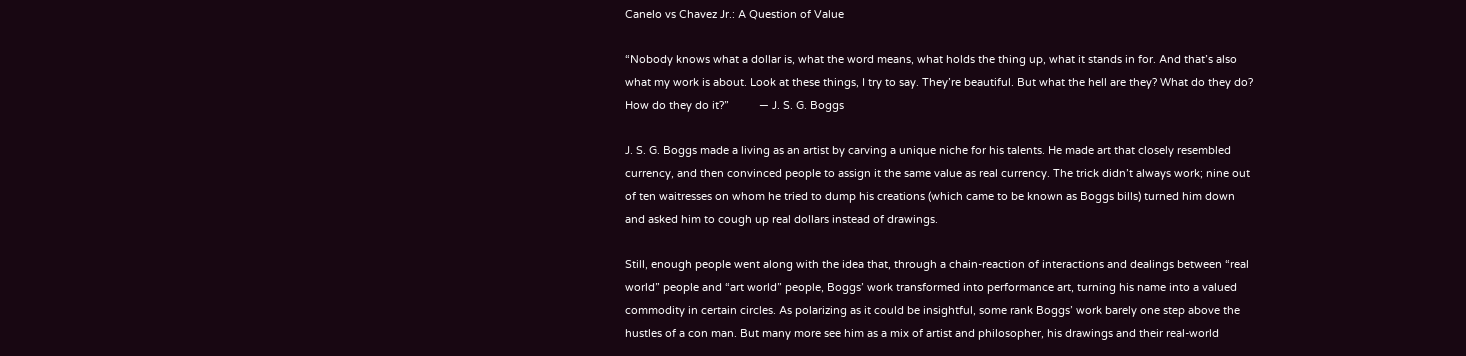Canelo vs Chavez Jr.: A Question of Value

“Nobody knows what a dollar is, what the word means, what holds the thing up, what it stands in for. And that’s also what my work is about. Look at these things, I try to say. They’re beautiful. But what the hell are they? What do they do? How do they do it?”          — J. S. G. Boggs

J. S. G. Boggs made a living as an artist by carving a unique niche for his talents. He made art that closely resembled currency, and then convinced people to assign it the same value as real currency. The trick didn’t always work; nine out of ten waitresses on whom he tried to dump his creations (which came to be known as Boggs bills) turned him down and asked him to cough up real dollars instead of drawings.

Still, enough people went along with the idea that, through a chain-reaction of interactions and dealings between “real world” people and “art world” people, Boggs’ work transformed into performance art, turning his name into a valued commodity in certain circles. As polarizing as it could be insightful, some rank Boggs’ work barely one step above the hustles of a con man. But many more see him as a mix of artist and philosopher, his drawings and their real-world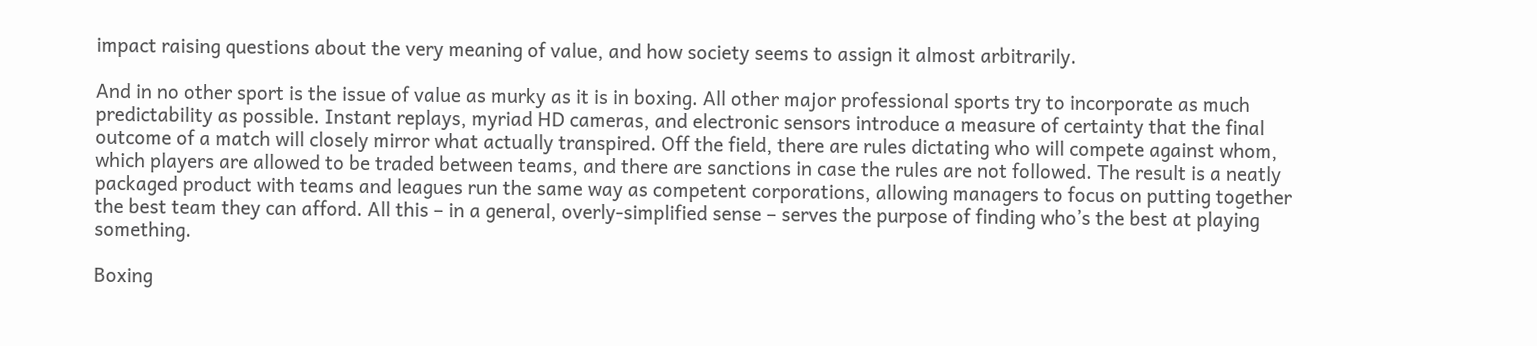impact raising questions about the very meaning of value, and how society seems to assign it almost arbitrarily.

And in no other sport is the issue of value as murky as it is in boxing. All other major professional sports try to incorporate as much predictability as possible. Instant replays, myriad HD cameras, and electronic sensors introduce a measure of certainty that the final outcome of a match will closely mirror what actually transpired. Off the field, there are rules dictating who will compete against whom, which players are allowed to be traded between teams, and there are sanctions in case the rules are not followed. The result is a neatly packaged product with teams and leagues run the same way as competent corporations, allowing managers to focus on putting together the best team they can afford. All this – in a general, overly-simplified sense – serves the purpose of finding who’s the best at playing something.

Boxing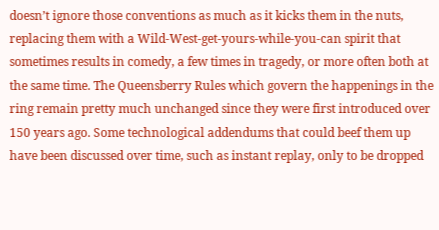doesn’t ignore those conventions as much as it kicks them in the nuts, replacing them with a Wild-West-get-yours-while-you-can spirit that sometimes results in comedy, a few times in tragedy, or more often both at the same time. The Queensberry Rules which govern the happenings in the ring remain pretty much unchanged since they were first introduced over 150 years ago. Some technological addendums that could beef them up have been discussed over time, such as instant replay, only to be dropped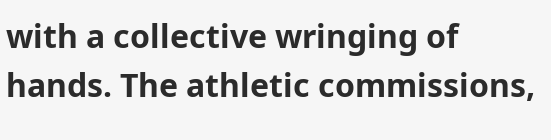with a collective wringing of hands. The athletic commissions,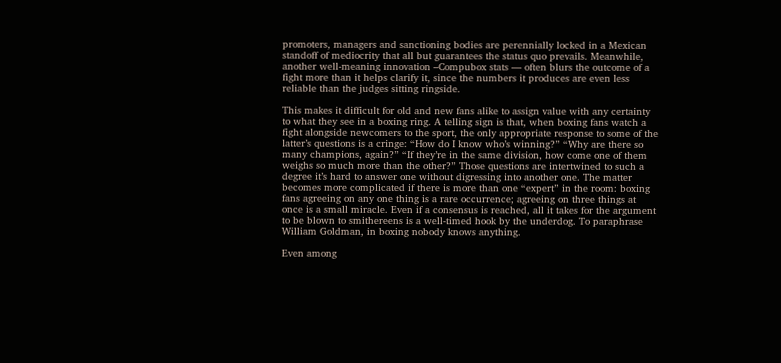promoters, managers and sanctioning bodies are perennially locked in a Mexican standoff of mediocrity that all but guarantees the status quo prevails. Meanwhile, another well-meaning innovation –Compubox stats — often blurs the outcome of a fight more than it helps clarify it, since the numbers it produces are even less reliable than the judges sitting ringside.

This makes it difficult for old and new fans alike to assign value with any certainty to what they see in a boxing ring. A telling sign is that, when boxing fans watch a fight alongside newcomers to the sport, the only appropriate response to some of the latter’s questions is a cringe: “How do I know who’s winning?” “Why are there so many champions, again?” “If they’re in the same division, how come one of them weighs so much more than the other?” Those questions are intertwined to such a degree it’s hard to answer one without digressing into another one. The matter becomes more complicated if there is more than one “expert” in the room: boxing fans agreeing on any one thing is a rare occurrence; agreeing on three things at once is a small miracle. Even if a consensus is reached, all it takes for the argument to be blown to smithereens is a well-timed hook by the underdog. To paraphrase William Goldman, in boxing nobody knows anything.

Even among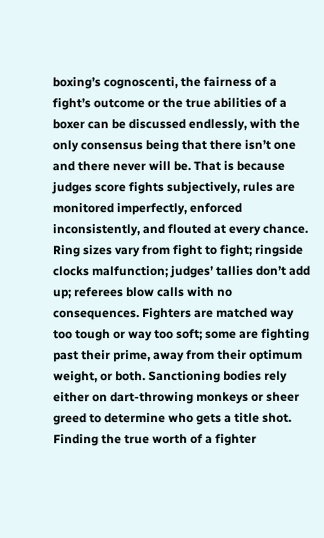boxing’s cognoscenti, the fairness of a fight’s outcome or the true abilities of a boxer can be discussed endlessly, with the only consensus being that there isn’t one and there never will be. That is because judges score fights subjectively, rules are monitored imperfectly, enforced inconsistently, and flouted at every chance. Ring sizes vary from fight to fight; ringside clocks malfunction; judges’ tallies don’t add up; referees blow calls with no consequences. Fighters are matched way too tough or way too soft; some are fighting past their prime, away from their optimum weight, or both. Sanctioning bodies rely either on dart-throwing monkeys or sheer greed to determine who gets a title shot. Finding the true worth of a fighter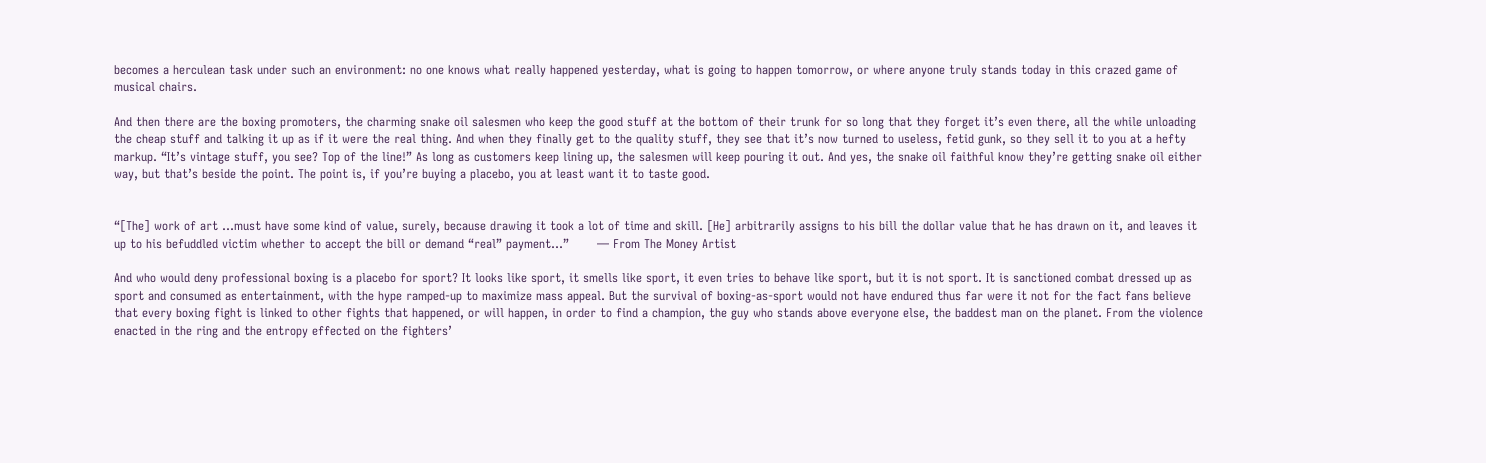becomes a herculean task under such an environment: no one knows what really happened yesterday, what is going to happen tomorrow, or where anyone truly stands today in this crazed game of musical chairs.

And then there are the boxing promoters, the charming snake oil salesmen who keep the good stuff at the bottom of their trunk for so long that they forget it’s even there, all the while unloading the cheap stuff and talking it up as if it were the real thing. And when they finally get to the quality stuff, they see that it’s now turned to useless, fetid gunk, so they sell it to you at a hefty markup. “It’s vintage stuff, you see? Top of the line!” As long as customers keep lining up, the salesmen will keep pouring it out. And yes, the snake oil faithful know they’re getting snake oil either way, but that’s beside the point. The point is, if you’re buying a placebo, you at least want it to taste good.


“[The] work of art …must have some kind of value, surely, because drawing it took a lot of time and skill. [He] arbitrarily assigns to his bill the dollar value that he has drawn on it, and leaves it up to his befuddled victim whether to accept the bill or demand “real” payment…”       — From The Money Artist

And who would deny professional boxing is a placebo for sport? It looks like sport, it smells like sport, it even tries to behave like sport, but it is not sport. It is sanctioned combat dressed up as sport and consumed as entertainment, with the hype ramped-up to maximize mass appeal. But the survival of boxing-as-sport would not have endured thus far were it not for the fact fans believe that every boxing fight is linked to other fights that happened, or will happen, in order to find a champion, the guy who stands above everyone else, the baddest man on the planet. From the violence enacted in the ring and the entropy effected on the fighters’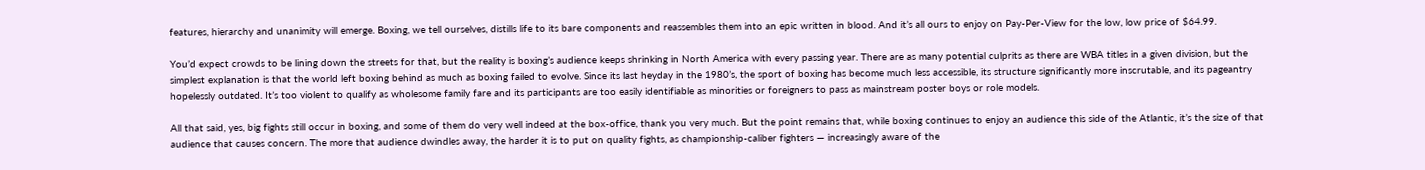features, hierarchy and unanimity will emerge. Boxing, we tell ourselves, distills life to its bare components and reassembles them into an epic written in blood. And it’s all ours to enjoy on Pay-Per-View for the low, low price of $64.99.

You’d expect crowds to be lining down the streets for that, but the reality is boxing’s audience keeps shrinking in North America with every passing year. There are as many potential culprits as there are WBA titles in a given division, but the simplest explanation is that the world left boxing behind as much as boxing failed to evolve. Since its last heyday in the 1980’s, the sport of boxing has become much less accessible, its structure significantly more inscrutable, and its pageantry hopelessly outdated. It’s too violent to qualify as wholesome family fare and its participants are too easily identifiable as minorities or foreigners to pass as mainstream poster boys or role models.

All that said, yes, big fights still occur in boxing, and some of them do very well indeed at the box-office, thank you very much. But the point remains that, while boxing continues to enjoy an audience this side of the Atlantic, it’s the size of that audience that causes concern. The more that audience dwindles away, the harder it is to put on quality fights, as championship-caliber fighters — increasingly aware of the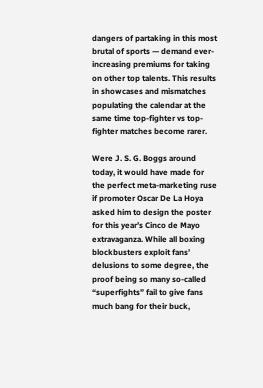dangers of partaking in this most brutal of sports — demand ever-increasing premiums for taking on other top talents. This results in showcases and mismatches populating the calendar at the same time top-fighter vs top-fighter matches become rarer.

Were J. S. G. Boggs around today, it would have made for the perfect meta-marketing ruse if promoter Oscar De La Hoya asked him to design the poster for this year’s Cinco de Mayo extravaganza. While all boxing blockbusters exploit fans’ delusions to some degree, the proof being so many so-called “superfights” fail to give fans much bang for their buck,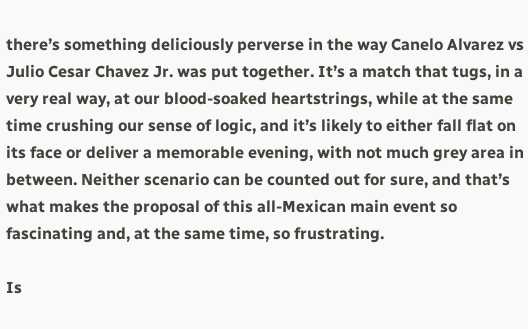there’s something deliciously perverse in the way Canelo Alvarez vs Julio Cesar Chavez Jr. was put together. It’s a match that tugs, in a very real way, at our blood-soaked heartstrings, while at the same time crushing our sense of logic, and it’s likely to either fall flat on its face or deliver a memorable evening, with not much grey area in between. Neither scenario can be counted out for sure, and that’s what makes the proposal of this all-Mexican main event so fascinating and, at the same time, so frustrating.

Is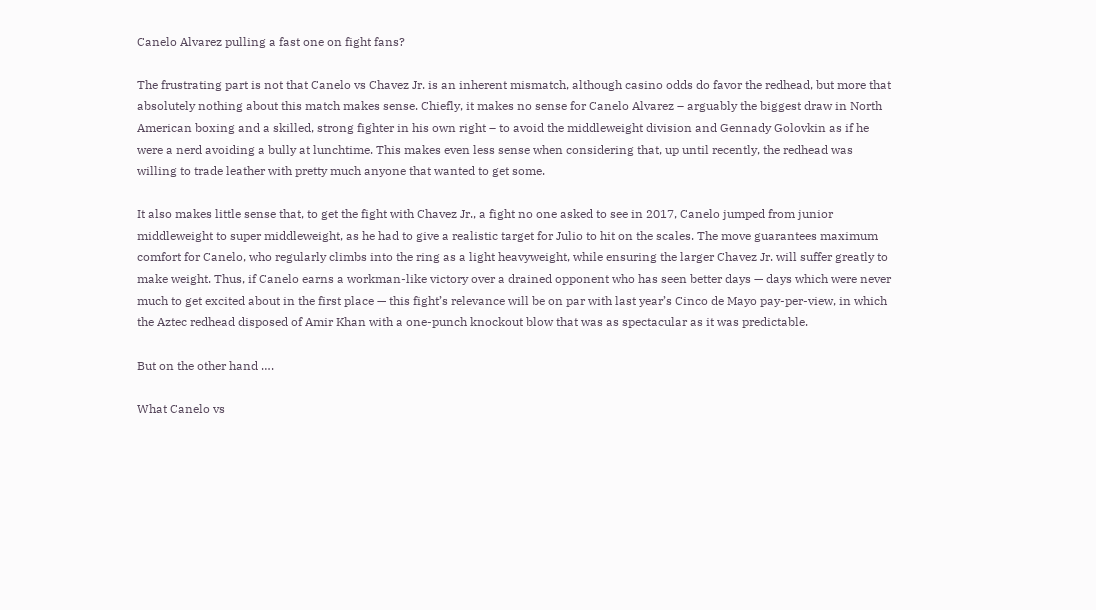Canelo Alvarez pulling a fast one on fight fans?

The frustrating part is not that Canelo vs Chavez Jr. is an inherent mismatch, although casino odds do favor the redhead, but more that absolutely nothing about this match makes sense. Chiefly, it makes no sense for Canelo Alvarez – arguably the biggest draw in North American boxing and a skilled, strong fighter in his own right – to avoid the middleweight division and Gennady Golovkin as if he were a nerd avoiding a bully at lunchtime. This makes even less sense when considering that, up until recently, the redhead was willing to trade leather with pretty much anyone that wanted to get some.

It also makes little sense that, to get the fight with Chavez Jr., a fight no one asked to see in 2017, Canelo jumped from junior middleweight to super middleweight, as he had to give a realistic target for Julio to hit on the scales. The move guarantees maximum comfort for Canelo, who regularly climbs into the ring as a light heavyweight, while ensuring the larger Chavez Jr. will suffer greatly to make weight. Thus, if Canelo earns a workman-like victory over a drained opponent who has seen better days — days which were never much to get excited about in the first place — this fight’s relevance will be on par with last year’s Cinco de Mayo pay-per-view, in which the Aztec redhead disposed of Amir Khan with a one-punch knockout blow that was as spectacular as it was predictable.

But on the other hand ….

What Canelo vs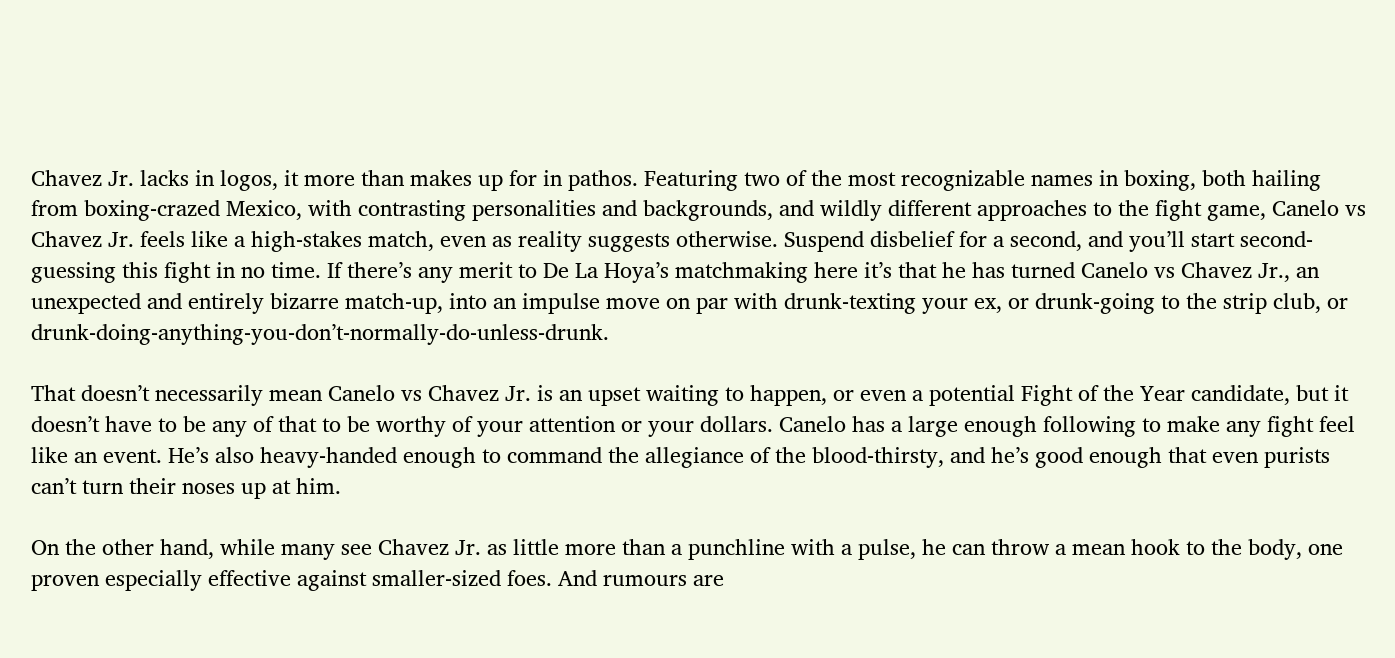Chavez Jr. lacks in logos, it more than makes up for in pathos. Featuring two of the most recognizable names in boxing, both hailing from boxing-crazed Mexico, with contrasting personalities and backgrounds, and wildly different approaches to the fight game, Canelo vs Chavez Jr. feels like a high-stakes match, even as reality suggests otherwise. Suspend disbelief for a second, and you’ll start second-guessing this fight in no time. If there’s any merit to De La Hoya’s matchmaking here it’s that he has turned Canelo vs Chavez Jr., an unexpected and entirely bizarre match-up, into an impulse move on par with drunk-texting your ex, or drunk-going to the strip club, or drunk-doing-anything-you-don’t-normally-do-unless-drunk.

That doesn’t necessarily mean Canelo vs Chavez Jr. is an upset waiting to happen, or even a potential Fight of the Year candidate, but it doesn’t have to be any of that to be worthy of your attention or your dollars. Canelo has a large enough following to make any fight feel like an event. He’s also heavy-handed enough to command the allegiance of the blood-thirsty, and he’s good enough that even purists can’t turn their noses up at him.

On the other hand, while many see Chavez Jr. as little more than a punchline with a pulse, he can throw a mean hook to the body, one proven especially effective against smaller-sized foes. And rumours are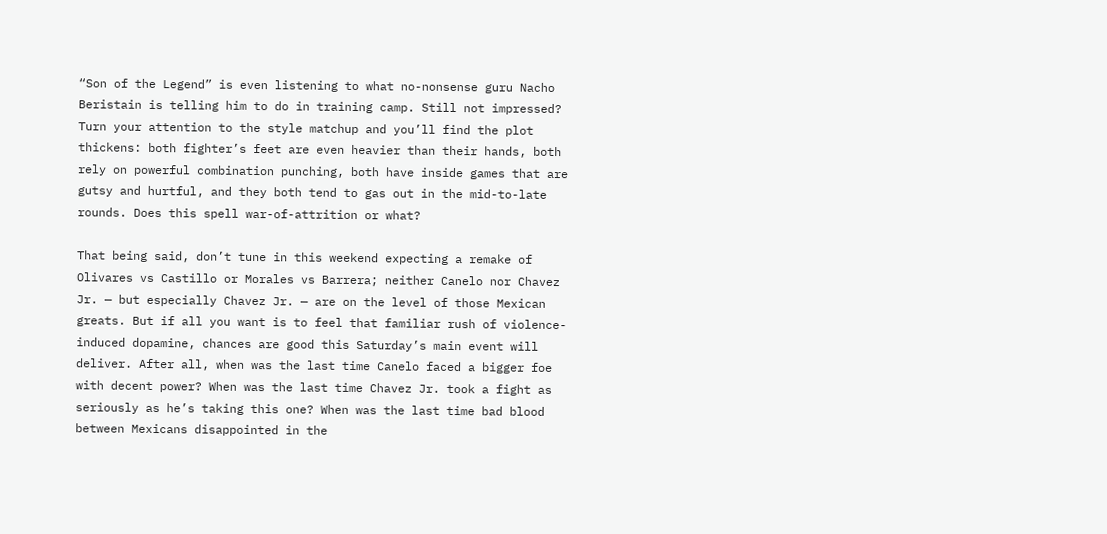“Son of the Legend” is even listening to what no-nonsense guru Nacho Beristain is telling him to do in training camp. Still not impressed? Turn your attention to the style matchup and you’ll find the plot thickens: both fighter’s feet are even heavier than their hands, both rely on powerful combination punching, both have inside games that are gutsy and hurtful, and they both tend to gas out in the mid-to-late rounds. Does this spell war-of-attrition or what?

That being said, don’t tune in this weekend expecting a remake of Olivares vs Castillo or Morales vs Barrera; neither Canelo nor Chavez Jr. — but especially Chavez Jr. — are on the level of those Mexican greats. But if all you want is to feel that familiar rush of violence-induced dopamine, chances are good this Saturday’s main event will deliver. After all, when was the last time Canelo faced a bigger foe with decent power? When was the last time Chavez Jr. took a fight as seriously as he’s taking this one? When was the last time bad blood between Mexicans disappointed in the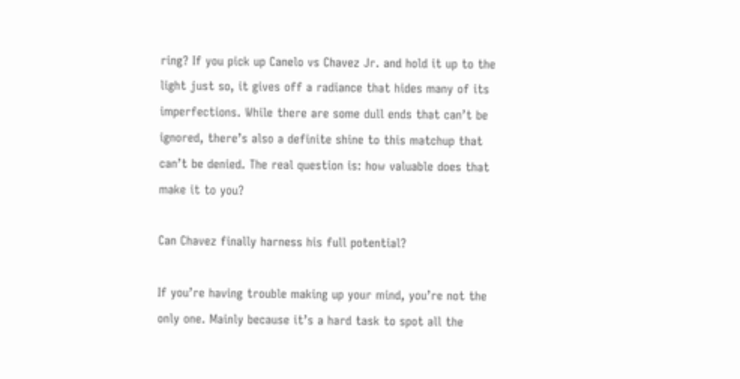ring? If you pick up Canelo vs Chavez Jr. and hold it up to the light just so, it gives off a radiance that hides many of its imperfections. While there are some dull ends that can’t be ignored, there’s also a definite shine to this matchup that can’t be denied. The real question is: how valuable does that make it to you?

Can Chavez finally harness his full potential?

If you’re having trouble making up your mind, you’re not the only one. Mainly because it’s a hard task to spot all the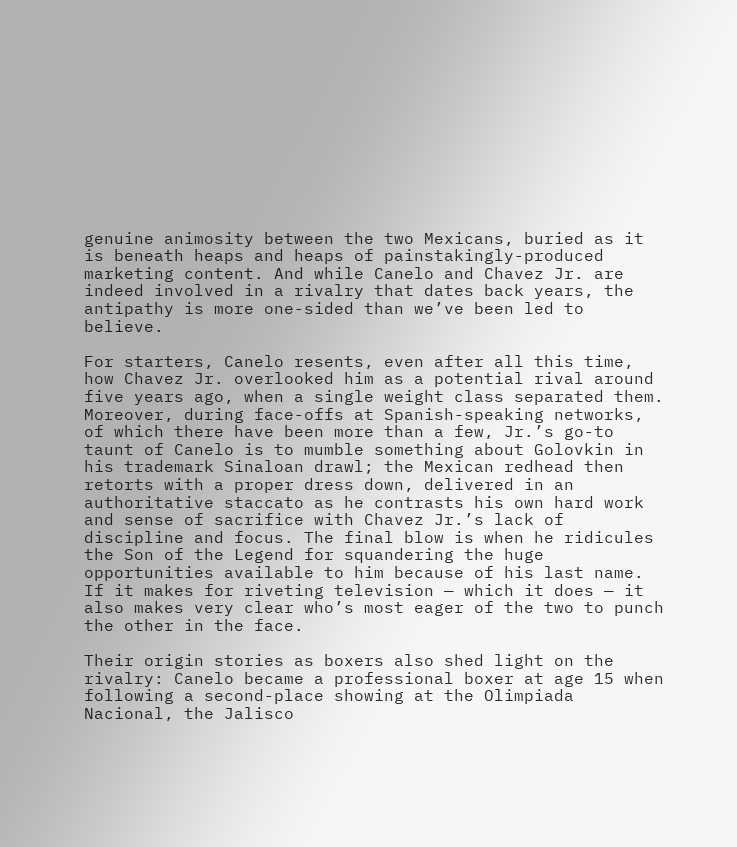genuine animosity between the two Mexicans, buried as it is beneath heaps and heaps of painstakingly-produced marketing content. And while Canelo and Chavez Jr. are indeed involved in a rivalry that dates back years, the antipathy is more one-sided than we’ve been led to believe.

For starters, Canelo resents, even after all this time, how Chavez Jr. overlooked him as a potential rival around five years ago, when a single weight class separated them. Moreover, during face-offs at Spanish-speaking networks, of which there have been more than a few, Jr.’s go-to taunt of Canelo is to mumble something about Golovkin in his trademark Sinaloan drawl; the Mexican redhead then retorts with a proper dress down, delivered in an authoritative staccato as he contrasts his own hard work and sense of sacrifice with Chavez Jr.’s lack of discipline and focus. The final blow is when he ridicules the Son of the Legend for squandering the huge opportunities available to him because of his last name. If it makes for riveting television — which it does — it also makes very clear who’s most eager of the two to punch the other in the face.

Their origin stories as boxers also shed light on the rivalry: Canelo became a professional boxer at age 15 when following a second-place showing at the Olimpiada Nacional, the Jalisco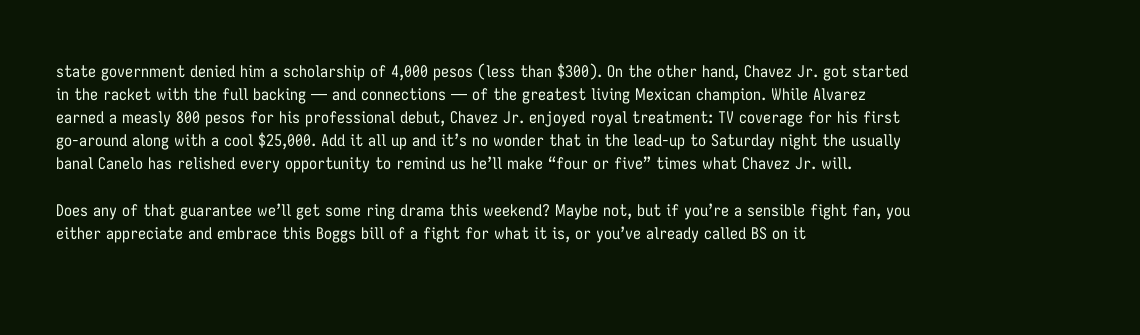state government denied him a scholarship of 4,000 pesos (less than $300). On the other hand, Chavez Jr. got started in the racket with the full backing — and connections — of the greatest living Mexican champion. While Alvarez earned a measly 800 pesos for his professional debut, Chavez Jr. enjoyed royal treatment: TV coverage for his first go-around along with a cool $25,000. Add it all up and it’s no wonder that in the lead-up to Saturday night the usually banal Canelo has relished every opportunity to remind us he’ll make “four or five” times what Chavez Jr. will.

Does any of that guarantee we’ll get some ring drama this weekend? Maybe not, but if you’re a sensible fight fan, you either appreciate and embrace this Boggs bill of a fight for what it is, or you’ve already called BS on it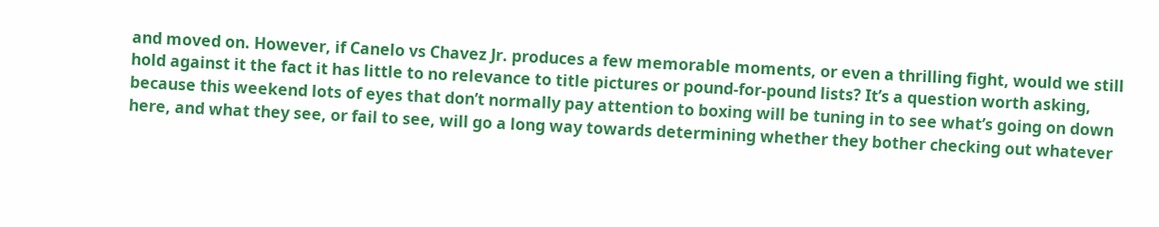and moved on. However, if Canelo vs Chavez Jr. produces a few memorable moments, or even a thrilling fight, would we still hold against it the fact it has little to no relevance to title pictures or pound-for-pound lists? It’s a question worth asking, because this weekend lots of eyes that don’t normally pay attention to boxing will be tuning in to see what’s going on down here, and what they see, or fail to see, will go a long way towards determining whether they bother checking out whatever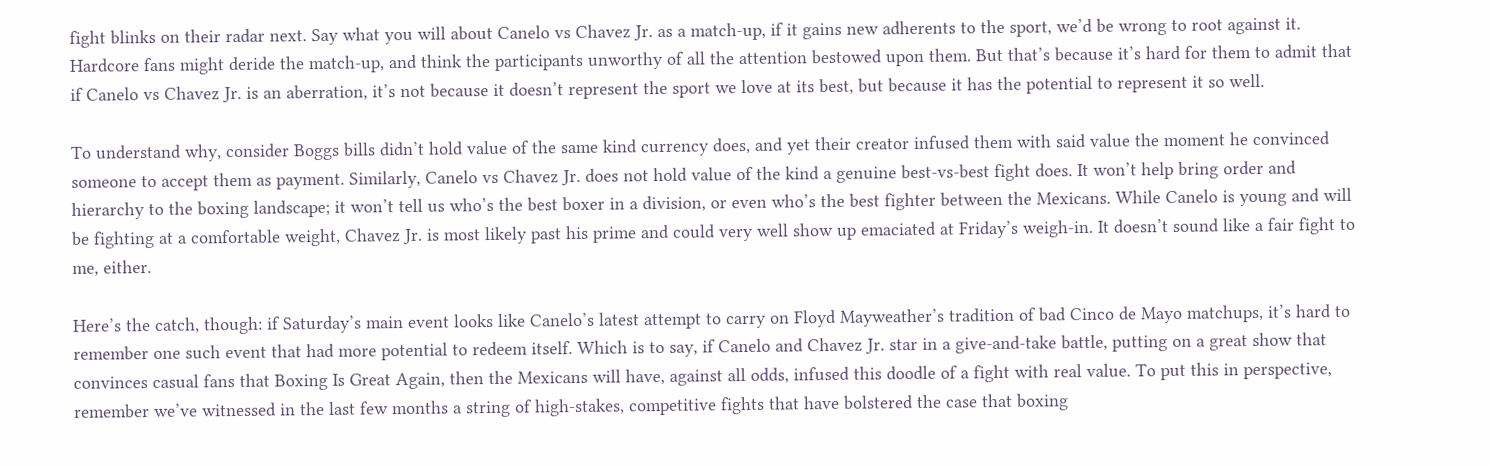fight blinks on their radar next. Say what you will about Canelo vs Chavez Jr. as a match-up, if it gains new adherents to the sport, we’d be wrong to root against it. Hardcore fans might deride the match-up, and think the participants unworthy of all the attention bestowed upon them. But that’s because it’s hard for them to admit that if Canelo vs Chavez Jr. is an aberration, it’s not because it doesn’t represent the sport we love at its best, but because it has the potential to represent it so well.

To understand why, consider Boggs bills didn’t hold value of the same kind currency does, and yet their creator infused them with said value the moment he convinced someone to accept them as payment. Similarly, Canelo vs Chavez Jr. does not hold value of the kind a genuine best-vs-best fight does. It won’t help bring order and hierarchy to the boxing landscape; it won’t tell us who’s the best boxer in a division, or even who’s the best fighter between the Mexicans. While Canelo is young and will be fighting at a comfortable weight, Chavez Jr. is most likely past his prime and could very well show up emaciated at Friday’s weigh-in. It doesn’t sound like a fair fight to me, either.

Here’s the catch, though: if Saturday’s main event looks like Canelo’s latest attempt to carry on Floyd Mayweather’s tradition of bad Cinco de Mayo matchups, it’s hard to remember one such event that had more potential to redeem itself. Which is to say, if Canelo and Chavez Jr. star in a give-and-take battle, putting on a great show that convinces casual fans that Boxing Is Great Again, then the Mexicans will have, against all odds, infused this doodle of a fight with real value. To put this in perspective, remember we’ve witnessed in the last few months a string of high-stakes, competitive fights that have bolstered the case that boxing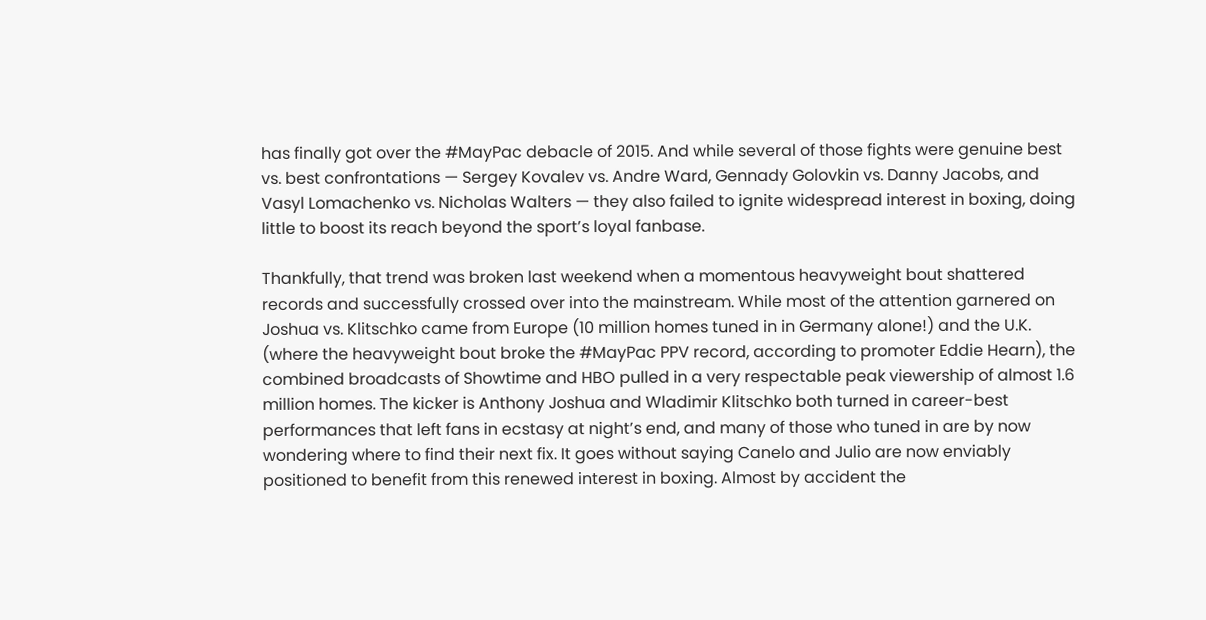has finally got over the #MayPac debacle of 2015. And while several of those fights were genuine best vs. best confrontations — Sergey Kovalev vs. Andre Ward, Gennady Golovkin vs. Danny Jacobs, and Vasyl Lomachenko vs. Nicholas Walters — they also failed to ignite widespread interest in boxing, doing little to boost its reach beyond the sport’s loyal fanbase.

Thankfully, that trend was broken last weekend when a momentous heavyweight bout shattered records and successfully crossed over into the mainstream. While most of the attention garnered on Joshua vs. Klitschko came from Europe (10 million homes tuned in in Germany alone!) and the U.K. (where the heavyweight bout broke the #MayPac PPV record, according to promoter Eddie Hearn), the combined broadcasts of Showtime and HBO pulled in a very respectable peak viewership of almost 1.6 million homes. The kicker is Anthony Joshua and Wladimir Klitschko both turned in career-best performances that left fans in ecstasy at night’s end, and many of those who tuned in are by now wondering where to find their next fix. It goes without saying Canelo and Julio are now enviably positioned to benefit from this renewed interest in boxing. Almost by accident the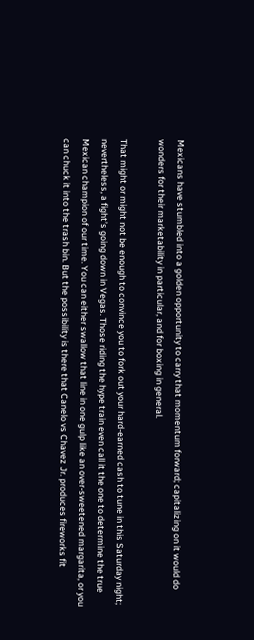Mexicans have stumbled into a golden opportunity to carry that momentum forward; capitalizing on it would do wonders for their marketability in particular, and for boxing in general.

That might or might not be enough to convince you to fork out your hard-earned cash to tune in this Saturday night; nevertheless, a fight’s going down in Vegas. Those riding the hype train even call it the one to determine the true Mexican champion of our time. You can either swallow that line in one gulp like an over-sweetened margarita, or you can chuck it into the trash bin. But the possibility is there that Canelo vs Chavez Jr. produces fireworks fit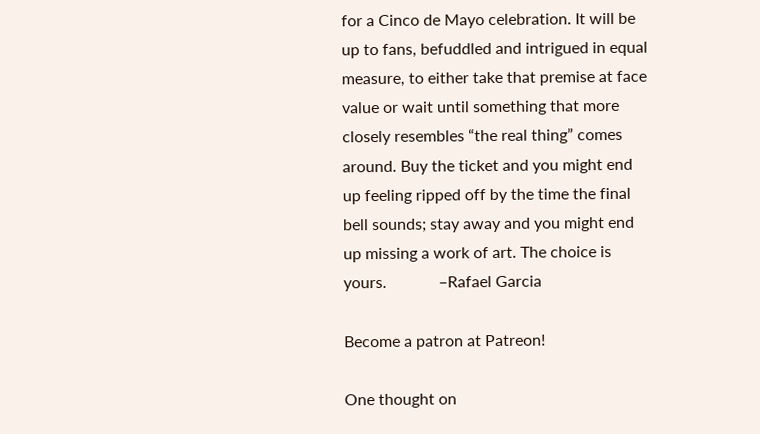for a Cinco de Mayo celebration. It will be up to fans, befuddled and intrigued in equal measure, to either take that premise at face value or wait until something that more closely resembles “the real thing” comes around. Buy the ticket and you might end up feeling ripped off by the time the final bell sounds; stay away and you might end up missing a work of art. The choice is yours.             –Rafael Garcia

Become a patron at Patreon!

One thought on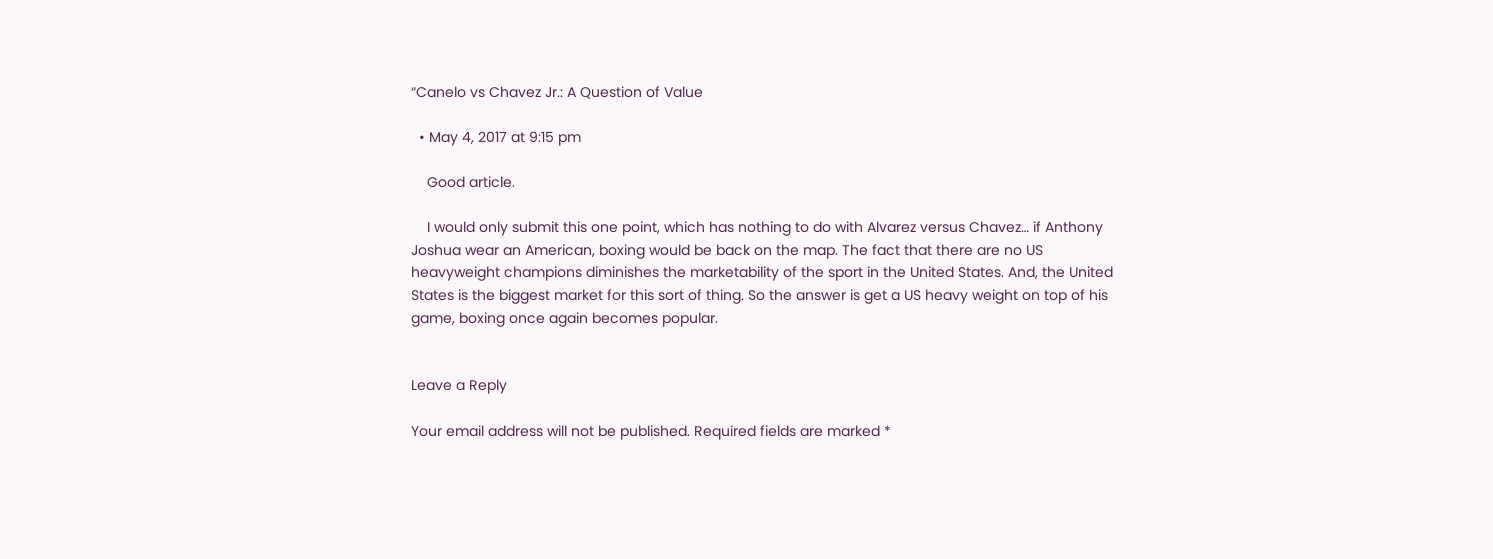“Canelo vs Chavez Jr.: A Question of Value

  • May 4, 2017 at 9:15 pm

    Good article.

    I would only submit this one point, which has nothing to do with Alvarez versus Chavez… if Anthony Joshua wear an American, boxing would be back on the map. The fact that there are no US heavyweight champions diminishes the marketability of the sport in the United States. And, the United States is the biggest market for this sort of thing. So the answer is get a US heavy weight on top of his game, boxing once again becomes popular.


Leave a Reply

Your email address will not be published. Required fields are marked *